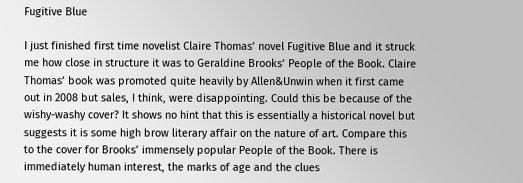Fugitive Blue

I just finished first time novelist Claire Thomas’ novel Fugitive Blue and it struck me how close in structure it was to Geraldine Brooks’ People of the Book. Claire Thomas’ book was promoted quite heavily by Allen&Unwin when it first came out in 2008 but sales, I think, were disappointing. Could this be because of the wishy-washy cover? It shows no hint that this is essentially a historical novel but suggests it is some high brow literary affair on the nature of art. Compare this to the cover for Brooks’ immensely popular People of the Book. There is immediately human interest, the marks of age and the clues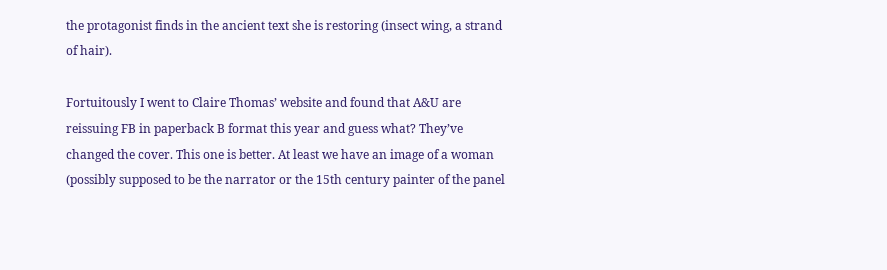the protagonist finds in the ancient text she is restoring (insect wing, a strand of hair).

Fortuitously I went to Claire Thomas’ website and found that A&U are reissuing FB in paperback B format this year and guess what? They’ve changed the cover. This one is better. At least we have an image of a woman (possibly supposed to be the narrator or the 15th century painter of the panel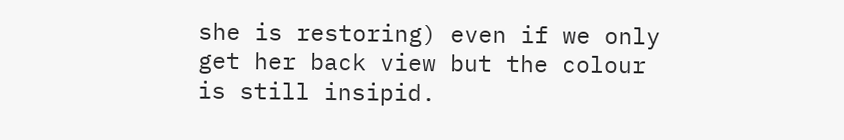she is restoring) even if we only get her back view but the colour is still insipid.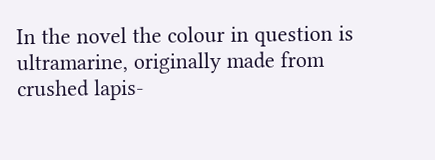In the novel the colour in question is ultramarine, originally made from crushed lapis-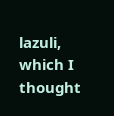lazuli, which I thought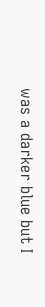was a darker blue but I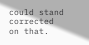could stand corrected on that.